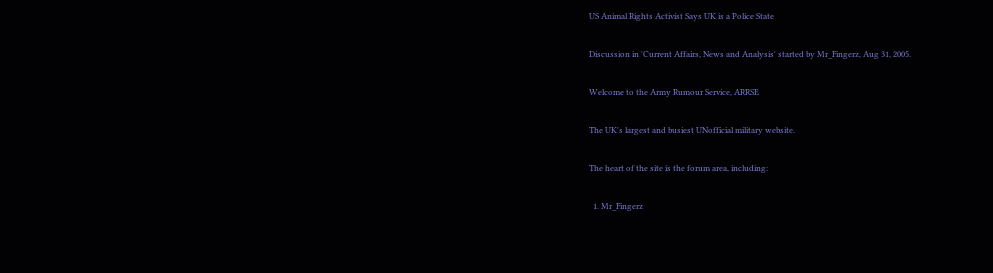US Animal Rights Activist Says UK is a Police State

Discussion in 'Current Affairs, News and Analysis' started by Mr_Fingerz, Aug 31, 2005.

Welcome to the Army Rumour Service, ARRSE

The UK's largest and busiest UNofficial military website.

The heart of the site is the forum area, including:

  1. Mr_Fingerz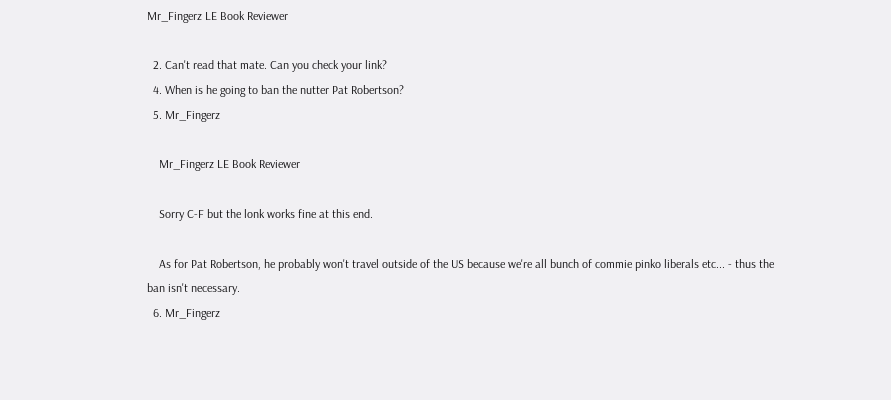Mr_Fingerz LE Book Reviewer

  2. Can't read that mate. Can you check your link?
  4. When is he going to ban the nutter Pat Robertson?
  5. Mr_Fingerz

    Mr_Fingerz LE Book Reviewer

    Sorry C-F but the lonk works fine at this end.

    As for Pat Robertson, he probably won't travel outside of the US because we're all bunch of commie pinko liberals etc... - thus the ban isn't necessary.
  6. Mr_Fingerz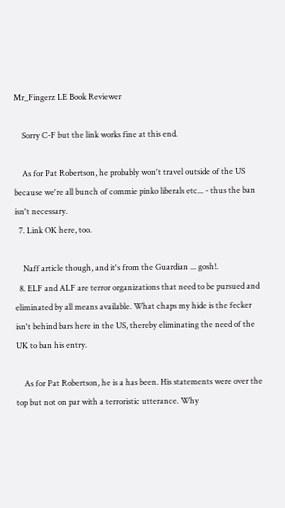Mr_Fingerz LE Book Reviewer

    Sorry C-F but the link works fine at this end.

    As for Pat Robertson, he probably won't travel outside of the US because we're all bunch of commie pinko liberals etc... - thus the ban isn't necessary.
  7. Link OK here, too.

    Naff article though, and it's from the Guardian ... gosh!.
  8. ELF and ALF are terror organizations that need to be pursued and eliminated by all means available. What chaps my hide is the fecker isn't behind bars here in the US, thereby eliminating the need of the UK to ban his entry.

    As for Pat Robertson, he is a has been. His statements were over the top but not on par with a terroristic utterance. Why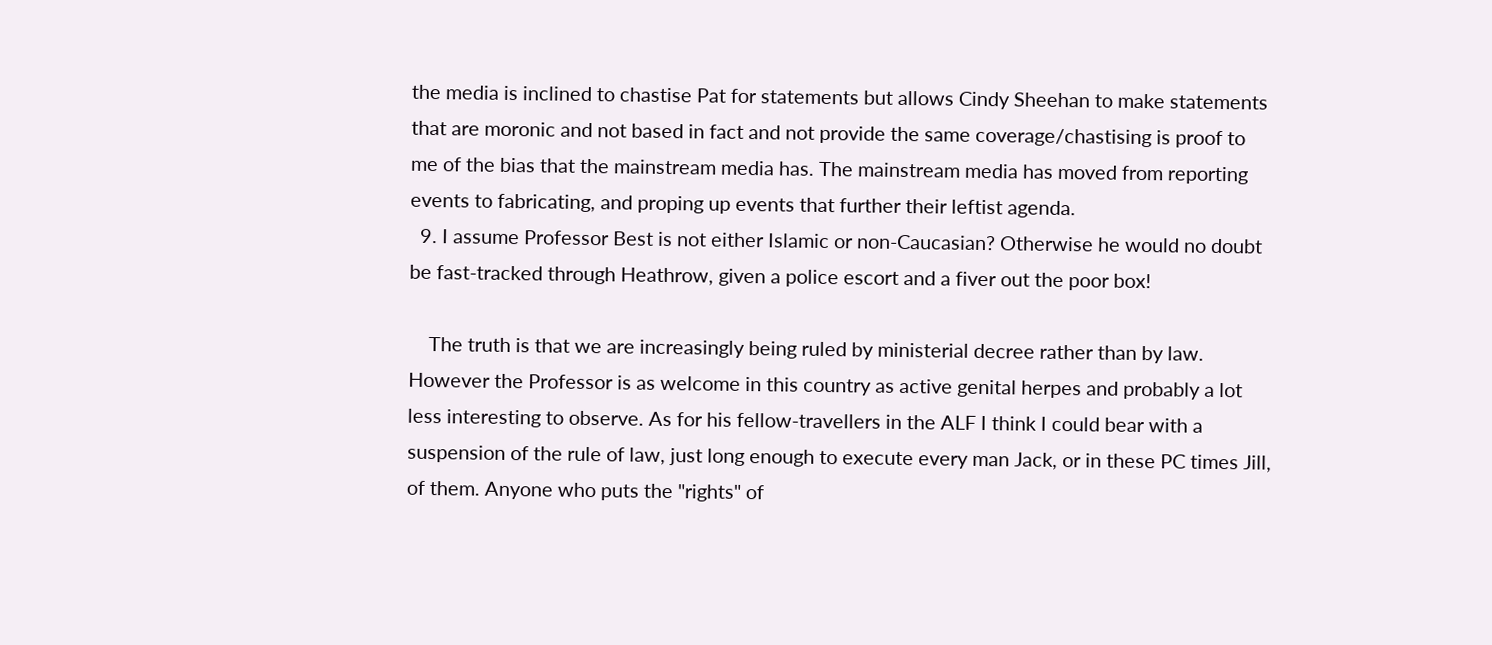the media is inclined to chastise Pat for statements but allows Cindy Sheehan to make statements that are moronic and not based in fact and not provide the same coverage/chastising is proof to me of the bias that the mainstream media has. The mainstream media has moved from reporting events to fabricating, and proping up events that further their leftist agenda.
  9. I assume Professor Best is not either Islamic or non-Caucasian? Otherwise he would no doubt be fast-tracked through Heathrow, given a police escort and a fiver out the poor box!

    The truth is that we are increasingly being ruled by ministerial decree rather than by law. However the Professor is as welcome in this country as active genital herpes and probably a lot less interesting to observe. As for his fellow-travellers in the ALF I think I could bear with a suspension of the rule of law, just long enough to execute every man Jack, or in these PC times Jill, of them. Anyone who puts the "rights" of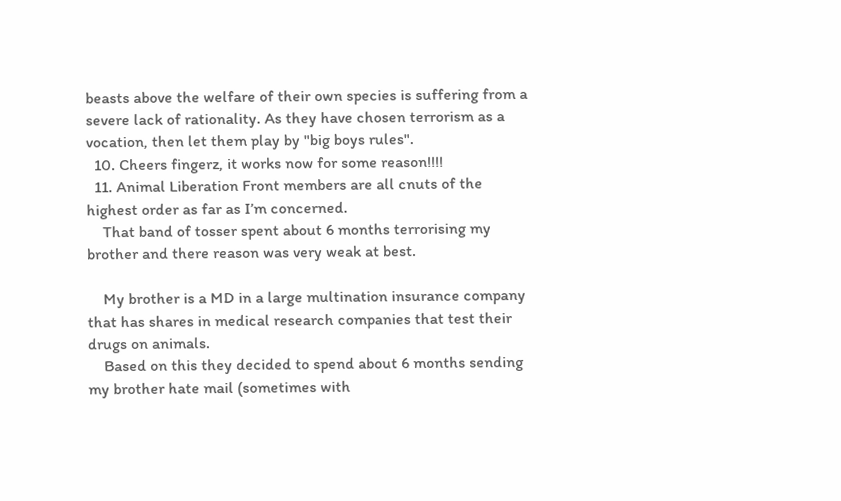beasts above the welfare of their own species is suffering from a severe lack of rationality. As they have chosen terrorism as a vocation, then let them play by "big boys rules".
  10. Cheers fingerz, it works now for some reason!!!!
  11. Animal Liberation Front members are all cnuts of the highest order as far as I’m concerned.
    That band of tosser spent about 6 months terrorising my brother and there reason was very weak at best.

    My brother is a MD in a large multination insurance company that has shares in medical research companies that test their drugs on animals.
    Based on this they decided to spend about 6 months sending my brother hate mail (sometimes with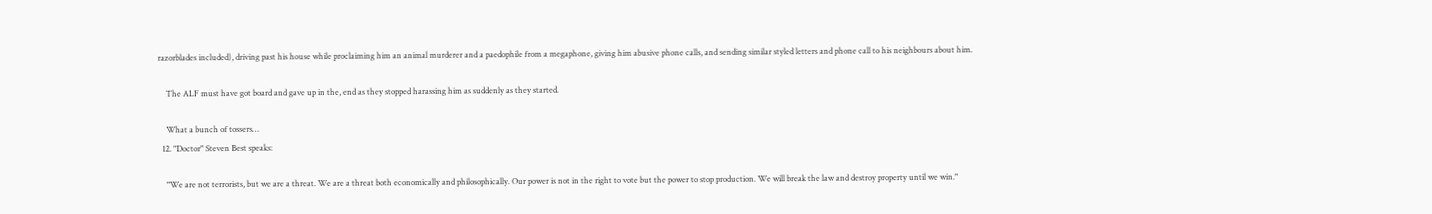razorblades included), driving past his house while proclaiming him an animal murderer and a paedophile from a megaphone, giving him abusive phone calls, and sending similar styled letters and phone call to his neighbours about him.

    The ALF must have got board and gave up in the, end as they stopped harassing him as suddenly as they started.

    What a bunch of tossers…
  12. "Doctor" Steven Best speaks:

    "We are not terrorists, but we are a threat. We are a threat both economically and philosophically. Our power is not in the right to vote but the power to stop production. We will break the law and destroy property until we win."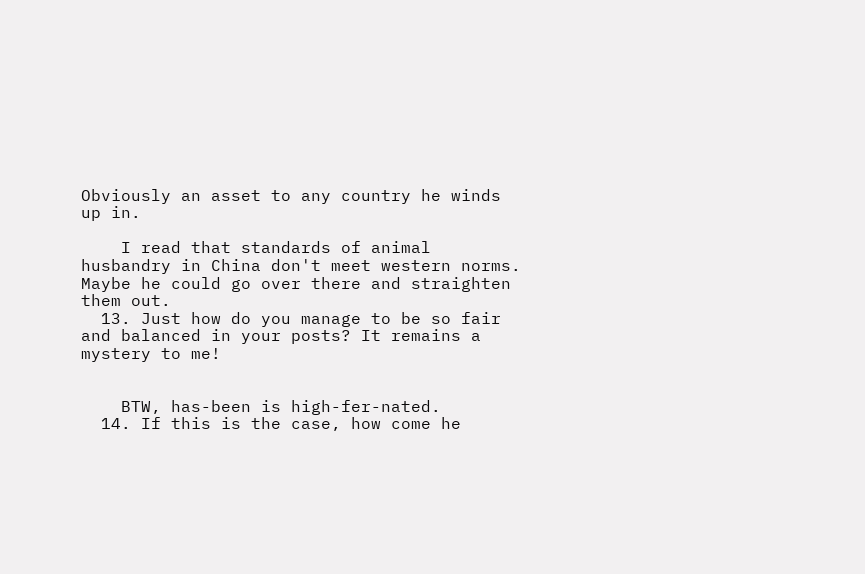Obviously an asset to any country he winds up in.

    I read that standards of animal husbandry in China don't meet western norms. Maybe he could go over there and straighten them out.
  13. Just how do you manage to be so fair and balanced in your posts? It remains a mystery to me!


    BTW, has-been is high-fer-nated.
  14. If this is the case, how come he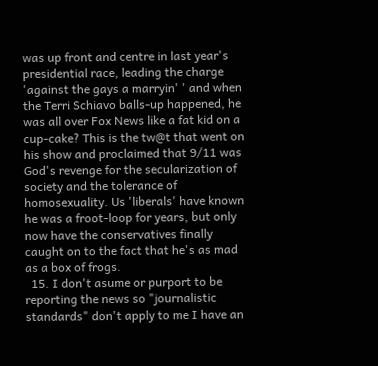was up front and centre in last year's presidential race, leading the charge 'against the gays a marryin' ' and when the Terri Schiavo balls-up happened, he was all over Fox News like a fat kid on a cup-cake? This is the tw@t that went on his show and proclaimed that 9/11 was God's revenge for the secularization of society and the tolerance of homosexuality. Us 'liberals' have known he was a froot-loop for years, but only now have the conservatives finally caught on to the fact that he's as mad as a box of frogs.
  15. I don't asume or purport to be reporting the news so "journalistic standards" don't apply to me I have an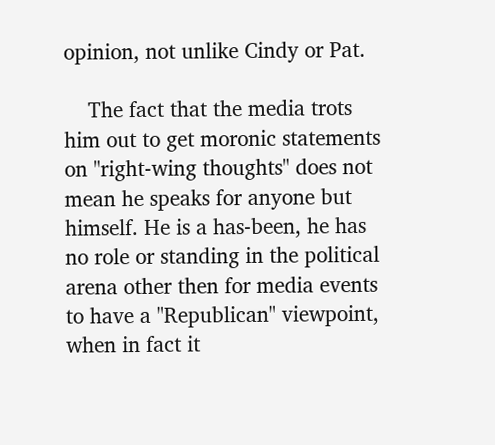opinion, not unlike Cindy or Pat.

    The fact that the media trots him out to get moronic statements on "right-wing thoughts" does not mean he speaks for anyone but himself. He is a has-been, he has no role or standing in the political arena other then for media events to have a "Republican" viewpoint, when in fact it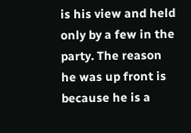is his view and held only by a few in the party. The reason he was up front is because he is a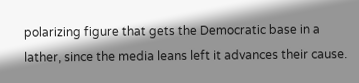polarizing figure that gets the Democratic base in a lather, since the media leans left it advances their cause.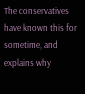The conservatives have known this for sometime, and explains why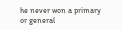he never won a primary or general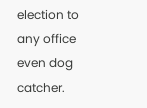election to any office even dog catcher.